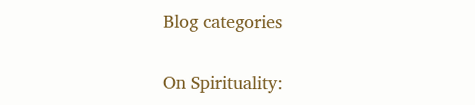Blog categories

On Spirituality: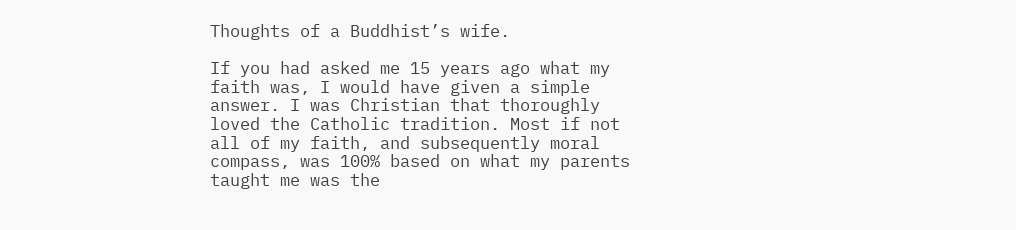Thoughts of a Buddhist’s wife.

If you had asked me 15 years ago what my faith was, I would have given a simple answer. I was Christian that thoroughly loved the Catholic tradition. Most if not all of my faith, and subsequently moral compass, was 100% based on what my parents taught me was the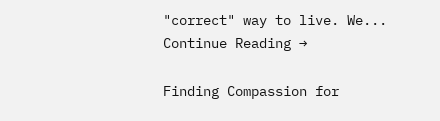"correct" way to live. We... Continue Reading →

Finding Compassion for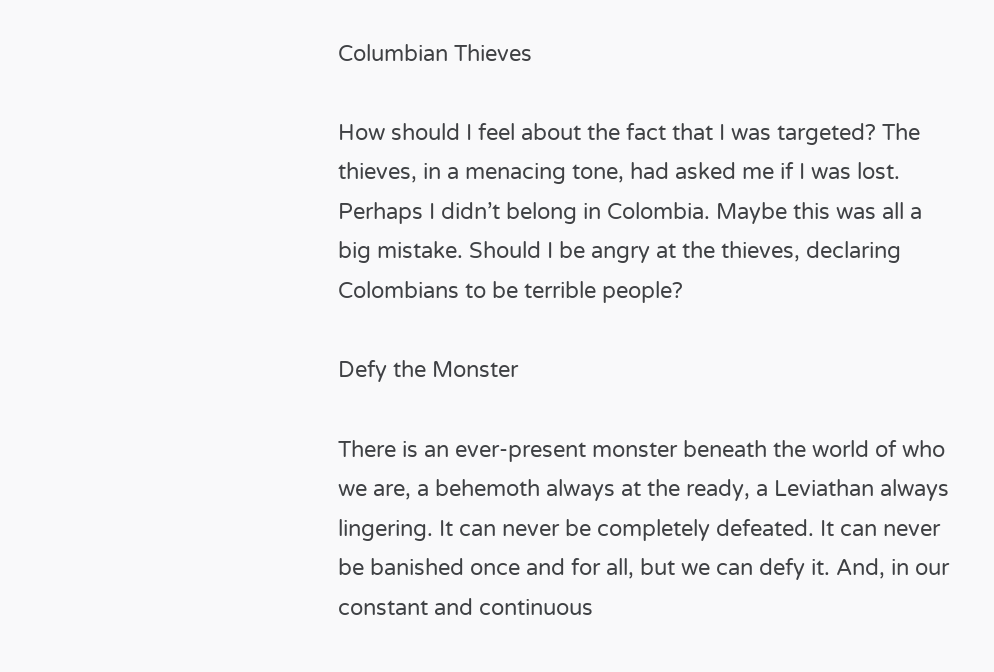Columbian Thieves

How should I feel about the fact that I was targeted? The thieves, in a menacing tone, had asked me if I was lost. Perhaps I didn’t belong in Colombia. Maybe this was all a big mistake. Should I be angry at the thieves, declaring Colombians to be terrible people?

Defy the Monster

There is an ever-present monster beneath the world of who we are, a behemoth always at the ready, a Leviathan always lingering. It can never be completely defeated. It can never be banished once and for all, but we can defy it. And, in our constant and continuous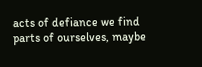acts of defiance we find parts of ourselves, maybe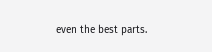even the best parts.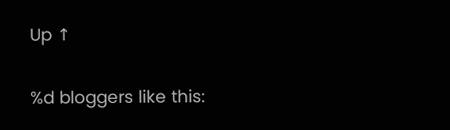Up ↑

%d bloggers like this: